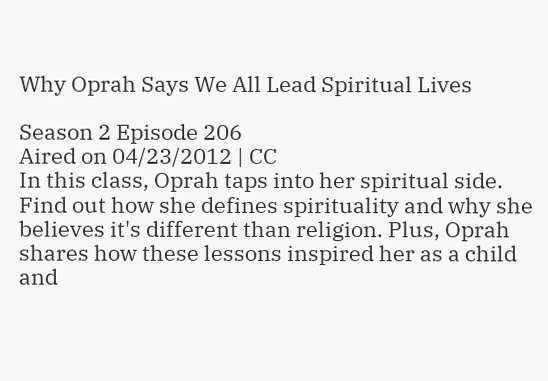Why Oprah Says We All Lead Spiritual Lives

Season 2 Episode 206
Aired on 04/23/2012 | CC
In this class, Oprah taps into her spiritual side. Find out how she defines spirituality and why she believes it's different than religion. Plus, Oprah shares how these lessons inspired her as a child and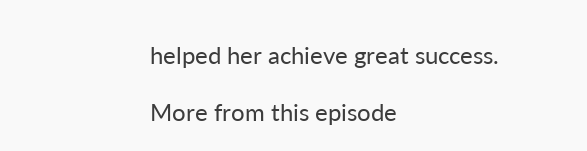helped her achieve great success.

More from this episode